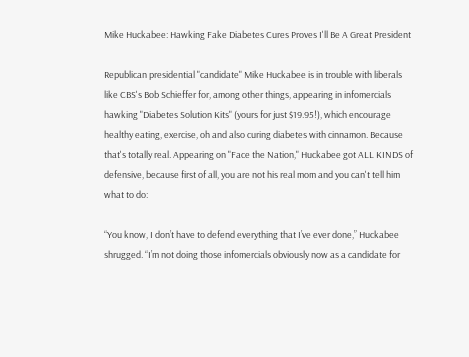Mike Huckabee: Hawking Fake Diabetes Cures Proves I'll Be A Great President

Republican presidential "candidate" Mike Huckabee is in trouble with liberals like CBS's Bob Schieffer for, among other things, appearing in infomercials hawking "Diabetes Solution Kits" (yours for just $19.95!), which encourage healthy eating, exercise, oh and also curing diabetes with cinnamon. Because that's totally real. Appearing on "Face the Nation," Huckabee got ALL KINDS of defensive, because first of all, you are not his real mom and you can't tell him what to do:

“You know, I don’t have to defend everything that I’ve ever done,” Huckabee shrugged. “I’m not doing those infomercials obviously now as a candidate for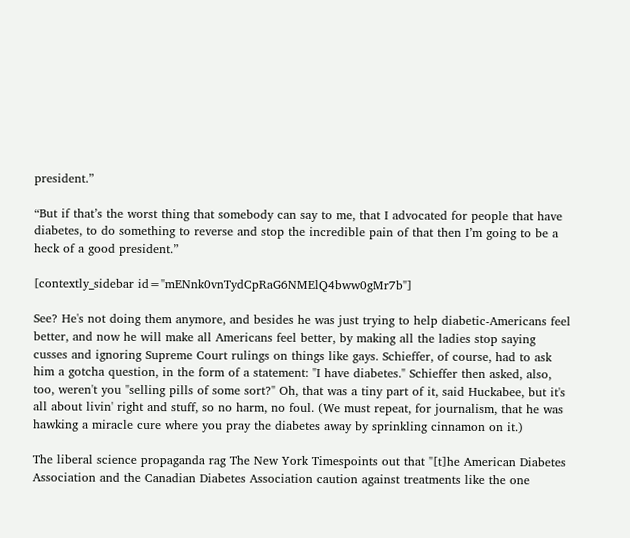president.”

“But if that’s the worst thing that somebody can say to me, that I advocated for people that have diabetes, to do something to reverse and stop the incredible pain of that then I’m going to be a heck of a good president.”

[contextly_sidebar id="mENnk0vnTydCpRaG6NMElQ4bww0gMr7b"]

See? He's not doing them anymore, and besides he was just trying to help diabetic-Americans feel better, and now he will make all Americans feel better, by making all the ladies stop saying cusses and ignoring Supreme Court rulings on things like gays. Schieffer, of course, had to ask him a gotcha question, in the form of a statement: "I have diabetes." Schieffer then asked, also, too, weren't you "selling pills of some sort?" Oh, that was a tiny part of it, said Huckabee, but it's all about livin' right and stuff, so no harm, no foul. (We must repeat, for journalism, that he was hawking a miracle cure where you pray the diabetes away by sprinkling cinnamon on it.)

The liberal science propaganda rag The New York Timespoints out that "[t]he American Diabetes Association and the Canadian Diabetes Association caution against treatments like the one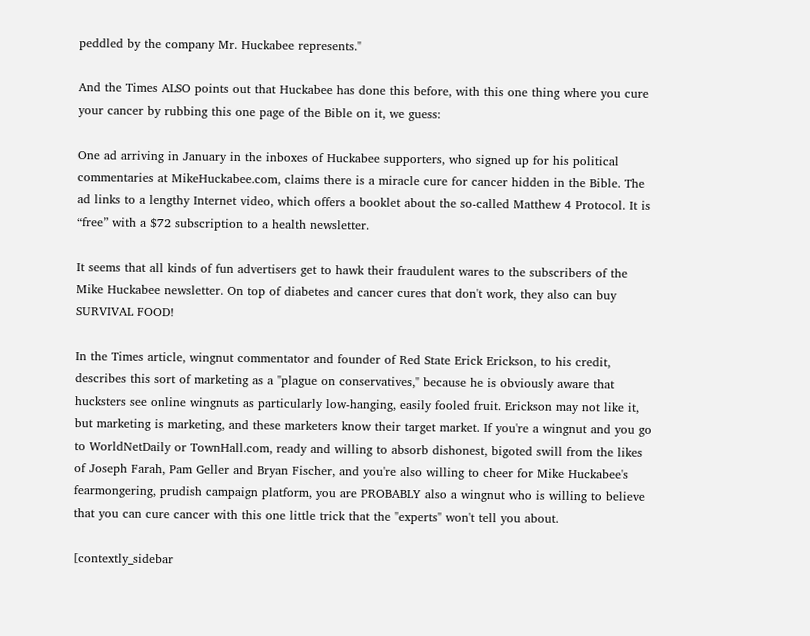peddled by the company Mr. Huckabee represents."

And the Times ALSO points out that Huckabee has done this before, with this one thing where you cure your cancer by rubbing this one page of the Bible on it, we guess:

One ad arriving in January in the inboxes of Huckabee supporters, who signed up for his political commentaries at MikeHuckabee.com, claims there is a miracle cure for cancer hidden in the Bible. The ad links to a lengthy Internet video, which offers a booklet about the so-called Matthew 4 Protocol. It is “free” with a $72 subscription to a health newsletter.

It seems that all kinds of fun advertisers get to hawk their fraudulent wares to the subscribers of the Mike Huckabee newsletter. On top of diabetes and cancer cures that don't work, they also can buy SURVIVAL FOOD!

In the Times article, wingnut commentator and founder of Red State Erick Erickson, to his credit, describes this sort of marketing as a "plague on conservatives," because he is obviously aware that hucksters see online wingnuts as particularly low-hanging, easily fooled fruit. Erickson may not like it, but marketing is marketing, and these marketers know their target market. If you're a wingnut and you go to WorldNetDaily or TownHall.com, ready and willing to absorb dishonest, bigoted swill from the likes of Joseph Farah, Pam Geller and Bryan Fischer, and you're also willing to cheer for Mike Huckabee's fearmongering, prudish campaign platform, you are PROBABLY also a wingnut who is willing to believe that you can cure cancer with this one little trick that the "experts" won't tell you about.

[contextly_sidebar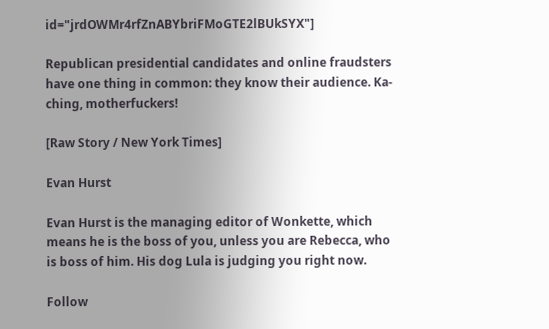id="jrdOWMr4rfZnABYbriFMoGTE2lBUkSYX"]

Republican presidential candidates and online fraudsters have one thing in common: they know their audience. Ka-ching, motherfuckers!

[Raw Story / New York Times]

Evan Hurst

Evan Hurst is the managing editor of Wonkette, which means he is the boss of you, unless you are Rebecca, who is boss of him. His dog Lula is judging you right now.

Follow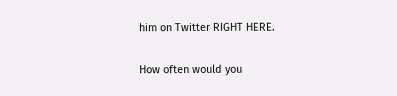him on Twitter RIGHT HERE.


How often would you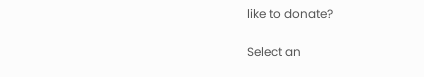like to donate?

Select an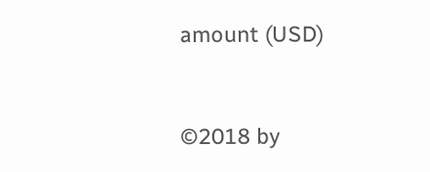amount (USD)


©2018 by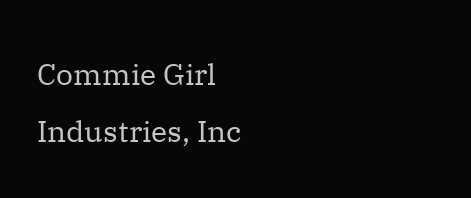Commie Girl Industries, Inc